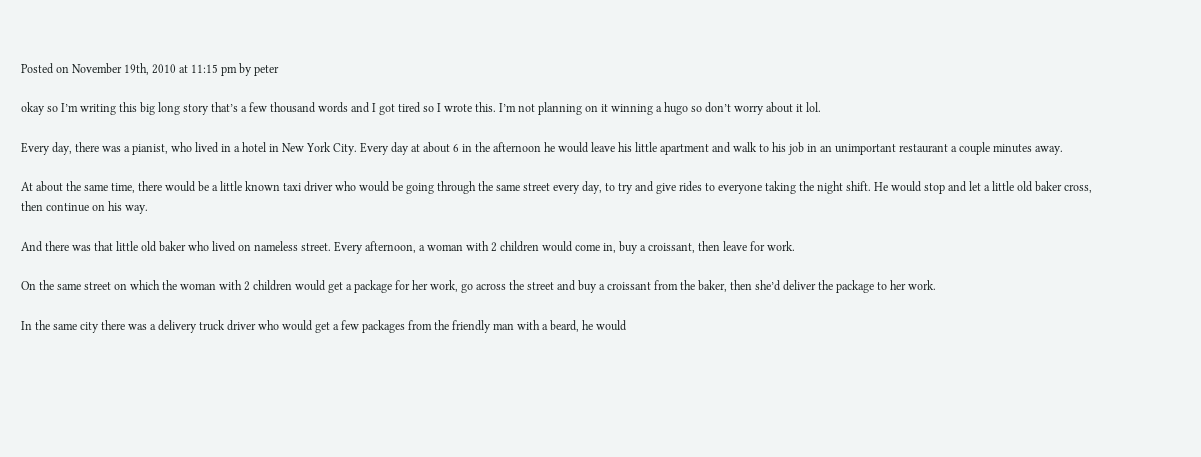Posted on November 19th, 2010 at 11:15 pm by peter

okay so I’m writing this big long story that’s a few thousand words and I got tired so I wrote this. I’m not planning on it winning a hugo so don’t worry about it lol.

Every day, there was a pianist, who lived in a hotel in New York City. Every day at about 6 in the afternoon he would leave his little apartment and walk to his job in an unimportant restaurant a couple minutes away.

At about the same time, there would be a little known taxi driver who would be going through the same street every day, to try and give rides to everyone taking the night shift. He would stop and let a little old baker cross, then continue on his way.

And there was that little old baker who lived on nameless street. Every afternoon, a woman with 2 children would come in, buy a croissant, then leave for work.

On the same street on which the woman with 2 children would get a package for her work, go across the street and buy a croissant from the baker, then she’d deliver the package to her work.

In the same city there was a delivery truck driver who would get a few packages from the friendly man with a beard, he would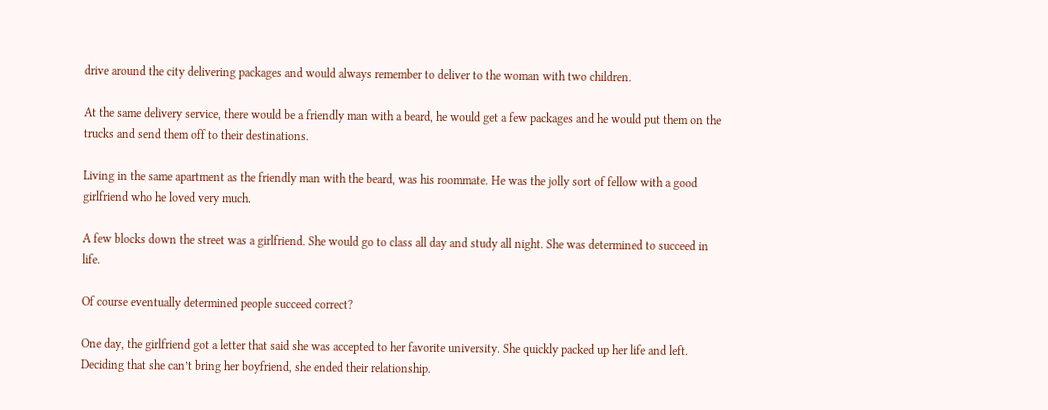drive around the city delivering packages and would always remember to deliver to the woman with two children.

At the same delivery service, there would be a friendly man with a beard, he would get a few packages and he would put them on the trucks and send them off to their destinations.

Living in the same apartment as the friendly man with the beard, was his roommate. He was the jolly sort of fellow with a good girlfriend who he loved very much.

A few blocks down the street was a girlfriend. She would go to class all day and study all night. She was determined to succeed in life.

Of course eventually determined people succeed correct?

One day, the girlfriend got a letter that said she was accepted to her favorite university. She quickly packed up her life and left. Deciding that she can’t bring her boyfriend, she ended their relationship.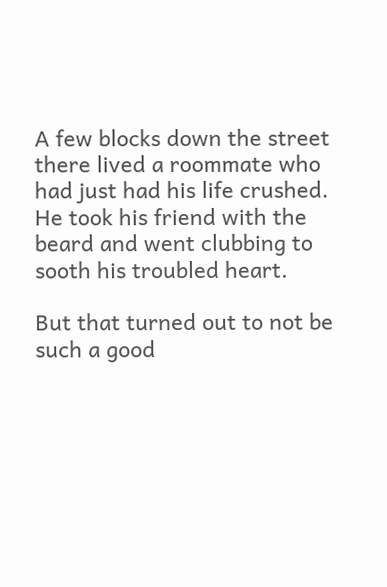A few blocks down the street there lived a roommate who had just had his life crushed. He took his friend with the beard and went clubbing to sooth his troubled heart.

But that turned out to not be such a good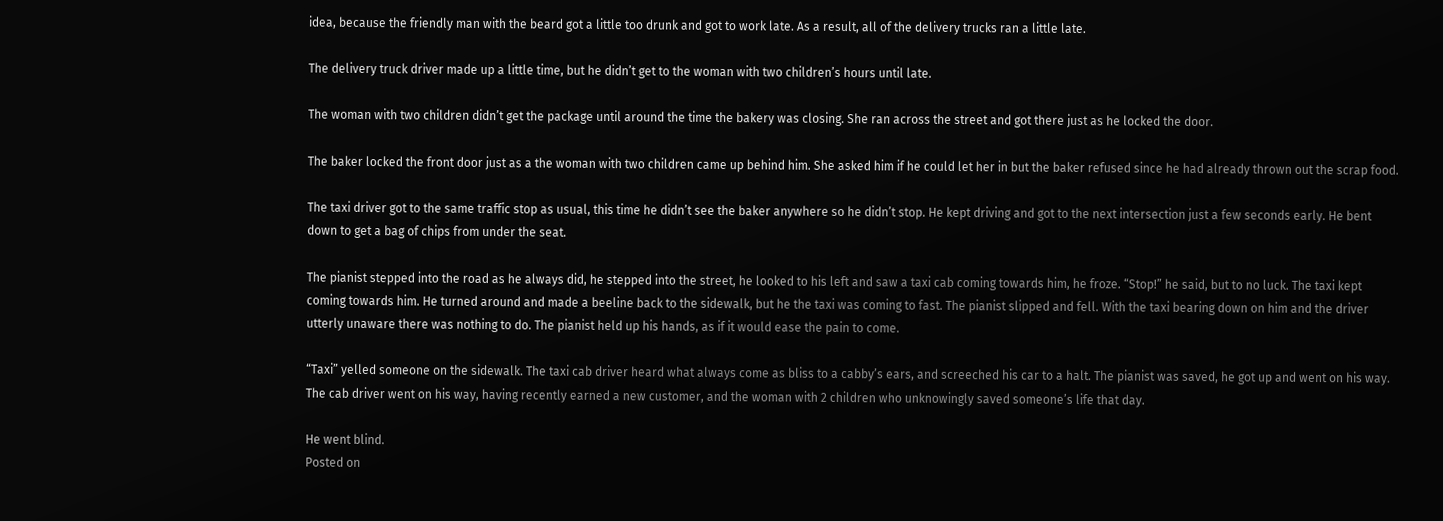idea, because the friendly man with the beard got a little too drunk and got to work late. As a result, all of the delivery trucks ran a little late.

The delivery truck driver made up a little time, but he didn’t get to the woman with two children’s hours until late.

The woman with two children didn’t get the package until around the time the bakery was closing. She ran across the street and got there just as he locked the door.

The baker locked the front door just as a the woman with two children came up behind him. She asked him if he could let her in but the baker refused since he had already thrown out the scrap food.

The taxi driver got to the same traffic stop as usual, this time he didn’t see the baker anywhere so he didn’t stop. He kept driving and got to the next intersection just a few seconds early. He bent down to get a bag of chips from under the seat.

The pianist stepped into the road as he always did, he stepped into the street, he looked to his left and saw a taxi cab coming towards him, he froze. “Stop!” he said, but to no luck. The taxi kept coming towards him. He turned around and made a beeline back to the sidewalk, but he the taxi was coming to fast. The pianist slipped and fell. With the taxi bearing down on him and the driver utterly unaware there was nothing to do. The pianist held up his hands, as if it would ease the pain to come.

“Taxi” yelled someone on the sidewalk. The taxi cab driver heard what always come as bliss to a cabby’s ears, and screeched his car to a halt. The pianist was saved, he got up and went on his way. The cab driver went on his way, having recently earned a new customer, and the woman with 2 children who unknowingly saved someone’s life that day.

He went blind.
Posted on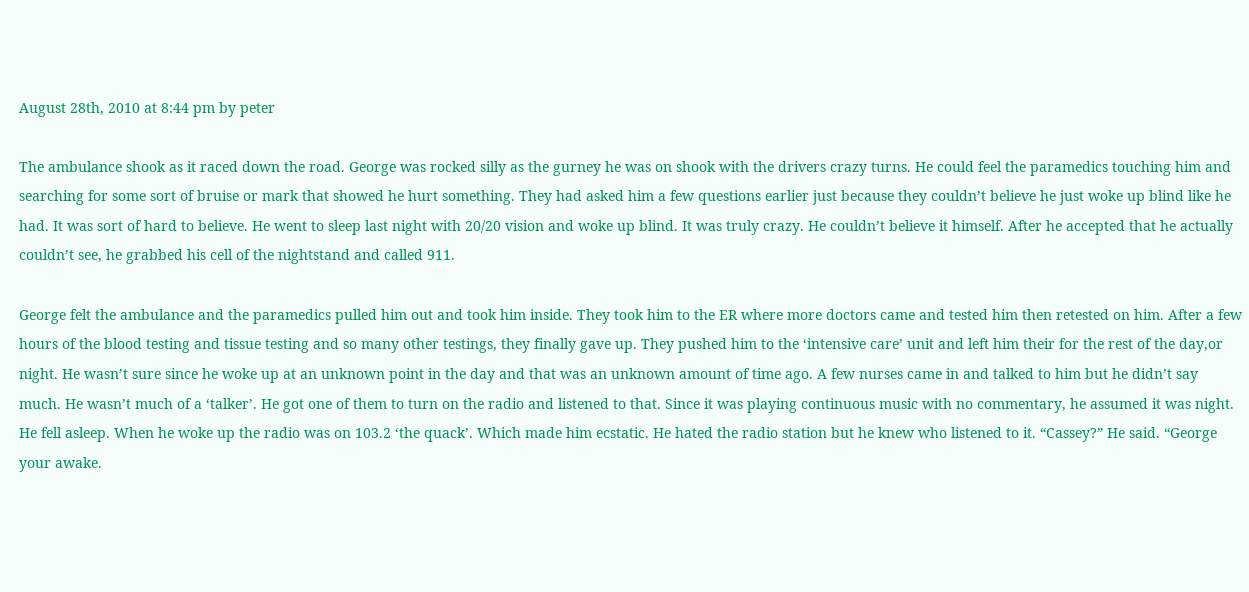August 28th, 2010 at 8:44 pm by peter

The ambulance shook as it raced down the road. George was rocked silly as the gurney he was on shook with the drivers crazy turns. He could feel the paramedics touching him and searching for some sort of bruise or mark that showed he hurt something. They had asked him a few questions earlier just because they couldn’t believe he just woke up blind like he had. It was sort of hard to believe. He went to sleep last night with 20/20 vision and woke up blind. It was truly crazy. He couldn’t believe it himself. After he accepted that he actually couldn’t see, he grabbed his cell of the nightstand and called 911.

George felt the ambulance and the paramedics pulled him out and took him inside. They took him to the ER where more doctors came and tested him then retested on him. After a few hours of the blood testing and tissue testing and so many other testings, they finally gave up. They pushed him to the ‘intensive care’ unit and left him their for the rest of the day,or night. He wasn’t sure since he woke up at an unknown point in the day and that was an unknown amount of time ago. A few nurses came in and talked to him but he didn’t say much. He wasn’t much of a ‘talker’. He got one of them to turn on the radio and listened to that. Since it was playing continuous music with no commentary, he assumed it was night. He fell asleep. When he woke up the radio was on 103.2 ‘the quack’. Which made him ecstatic. He hated the radio station but he knew who listened to it. “Cassey?” He said. “George your awake.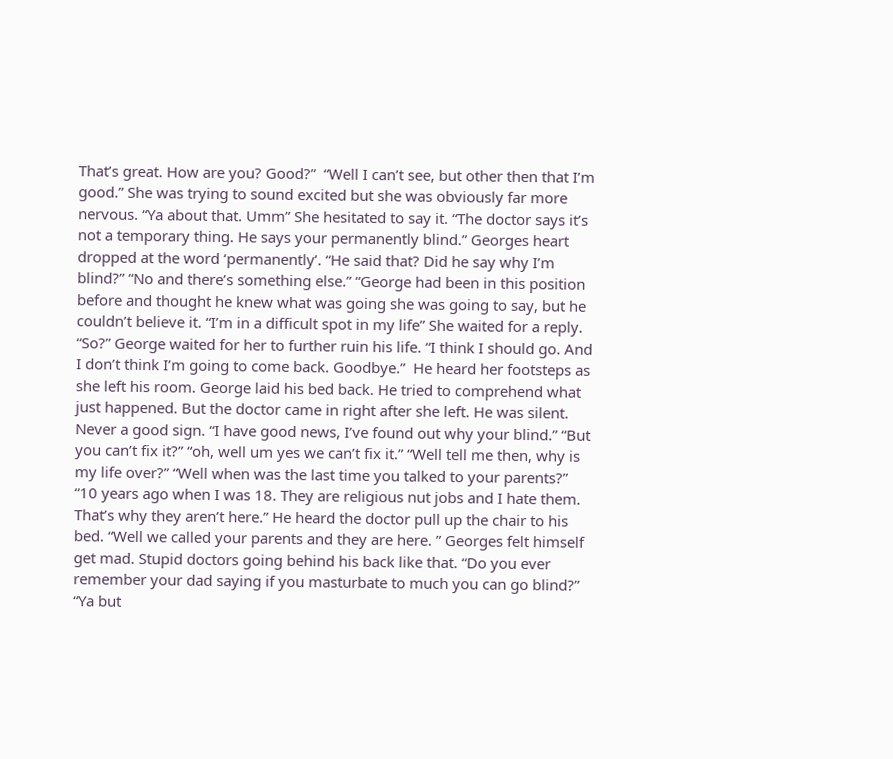That’s great. How are you? Good?”  “Well I can’t see, but other then that I’m good.” She was trying to sound excited but she was obviously far more nervous. “Ya about that. Umm” She hesitated to say it. “The doctor says it’s not a temporary thing. He says your permanently blind.” Georges heart dropped at the word ‘permanently’. “He said that? Did he say why I’m blind?” “No and there’s something else.” “George had been in this position before and thought he knew what was going she was going to say, but he couldn’t believe it. “I’m in a difficult spot in my life” She waited for a reply. “So?” George waited for her to further ruin his life. “I think I should go. And I don’t think I’m going to come back. Goodbye.”  He heard her footsteps as she left his room. George laid his bed back. He tried to comprehend what just happened. But the doctor came in right after she left. He was silent. Never a good sign. “I have good news, I’ve found out why your blind.” “But you can’t fix it?” “oh, well um yes we can’t fix it.” “Well tell me then, why is my life over?” “Well when was the last time you talked to your parents?” “10 years ago when I was 18. They are religious nut jobs and I hate them. That’s why they aren’t here.” He heard the doctor pull up the chair to his bed. “Well we called your parents and they are here. ” Georges felt himself get mad. Stupid doctors going behind his back like that. “Do you ever remember your dad saying if you masturbate to much you can go blind?” “Ya but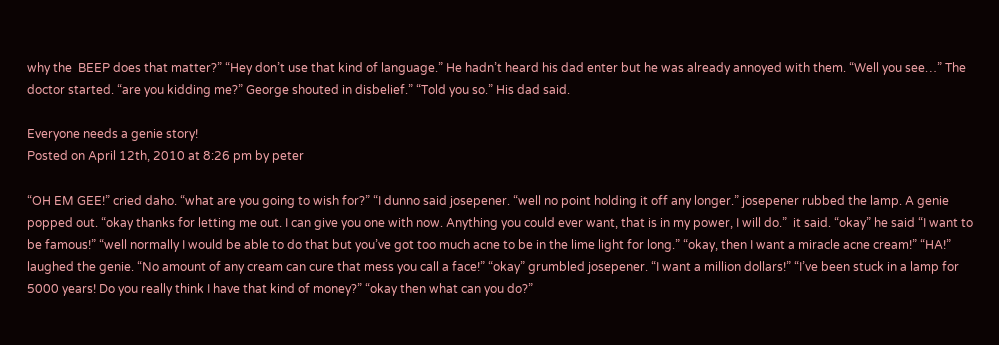why the  BEEP does that matter?” “Hey don’t use that kind of language.” He hadn’t heard his dad enter but he was already annoyed with them. “Well you see…” The doctor started. “are you kidding me?” George shouted in disbelief.” “Told you so.” His dad said.

Everyone needs a genie story!
Posted on April 12th, 2010 at 8:26 pm by peter

“OH EM GEE!” cried daho. “what are you going to wish for?” “I dunno said josepener. “well no point holding it off any longer.” josepener rubbed the lamp. A genie popped out. “okay thanks for letting me out. I can give you one with now. Anything you could ever want, that is in my power, I will do.”  it said. “okay” he said “I want to be famous!” “well normally I would be able to do that but you’ve got too much acne to be in the lime light for long.” “okay, then I want a miracle acne cream!” “HA!” laughed the genie. “No amount of any cream can cure that mess you call a face!” “okay” grumbled josepener. “I want a million dollars!” “I’ve been stuck in a lamp for 5000 years! Do you really think I have that kind of money?” “okay then what can you do?”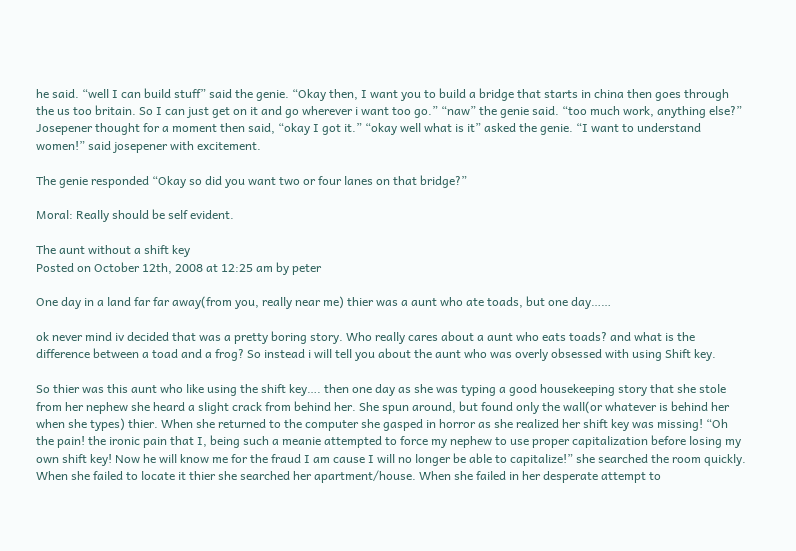he said. “well I can build stuff” said the genie. “Okay then, I want you to build a bridge that starts in china then goes through the us too britain. So I can just get on it and go wherever i want too go.” “naw” the genie said. “too much work, anything else?” Josepener thought for a moment then said, “okay I got it.” “okay well what is it” asked the genie. “I want to understand women!” said josepener with excitement.

The genie responded “Okay so did you want two or four lanes on that bridge?”

Moral: Really should be self evident.

The aunt without a shift key
Posted on October 12th, 2008 at 12:25 am by peter

One day in a land far far away(from you, really near me) thier was a aunt who ate toads, but one day……

ok never mind iv decided that was a pretty boring story. Who really cares about a aunt who eats toads? and what is the difference between a toad and a frog? So instead i will tell you about the aunt who was overly obsessed with using Shift key.

So thier was this aunt who like using the shift key…. then one day as she was typing a good housekeeping story that she stole from her nephew she heard a slight crack from behind her. She spun around, but found only the wall(or whatever is behind her when she types) thier. When she returned to the computer she gasped in horror as she realized her shift key was missing! “Oh the pain! the ironic pain that I, being such a meanie attempted to force my nephew to use proper capitalization before losing my own shift key! Now he will know me for the fraud I am cause I will no longer be able to capitalize!” she searched the room quickly. When she failed to locate it thier she searched her apartment/house. When she failed in her desperate attempt to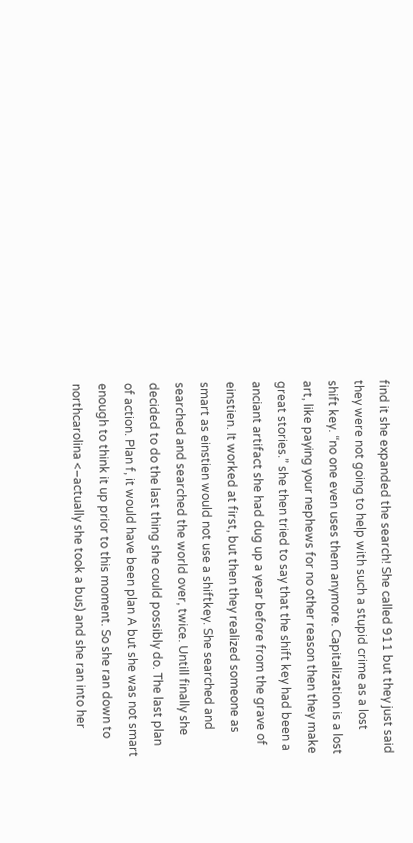find it she expanded the search! She called 911 but they just said they were not going to help with such a stupid crime as a lost shift key. “no one even uses them anymore. Capitalization is a lost art, like paying your nephews for no other reason then they make great stories.” she then tried to say that the shift key had been a anciant artifact she had dug up a year before from the grave of einstien. It worked at first, but then they realized someone as smart as einstien would not use a shiftkey. She searched and searched and searched the world over, twice. Untill finally she decided to do the last thing she could possibly do. The last plan of action. Plan f, it would have been plan A but she was not smart enough to think it up prior to this moment. So she ran down to northcarolina <–actually she took a bus) and she ran into her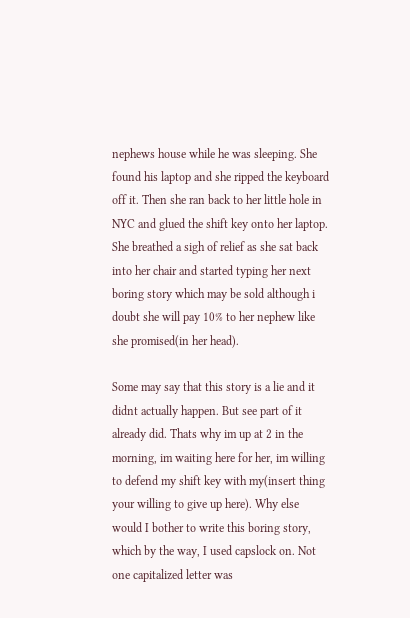nephews house while he was sleeping. She found his laptop and she ripped the keyboard off it. Then she ran back to her little hole in NYC and glued the shift key onto her laptop. She breathed a sigh of relief as she sat back into her chair and started typing her next boring story which may be sold although i doubt she will pay 10% to her nephew like she promised(in her head).

Some may say that this story is a lie and it didnt actually happen. But see part of it already did. Thats why im up at 2 in the morning, im waiting here for her, im willing to defend my shift key with my(insert thing your willing to give up here). Why else would I bother to write this boring story, which by the way, I used capslock on. Not one capitalized letter was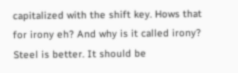capitalized with the shift key. Hows that for irony eh? And why is it called irony? Steel is better. It should be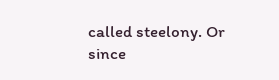called steelony. Or since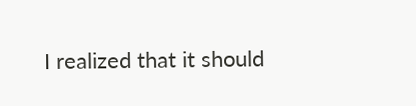I realized that it should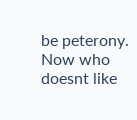be peterony. Now who doesnt like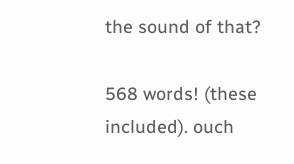the sound of that?

568 words! (these included). ouch